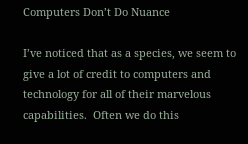Computers Don’t Do Nuance

I’ve noticed that as a species, we seem to give a lot of credit to computers and technology for all of their marvelous capabilities.  Often we do this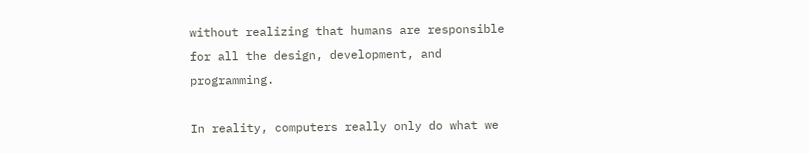without realizing that humans are responsible for all the design, development, and programming.

In reality, computers really only do what we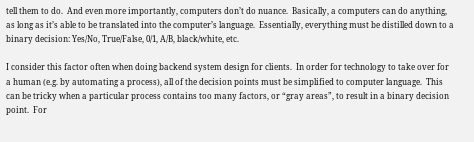tell them to do.  And even more importantly, computers don’t do nuance.  Basically, a computers can do anything, as long as it’s able to be translated into the computer’s language.  Essentially, everything must be distilled down to a binary decision: Yes/No, True/False, 0/1, A/B, black/white, etc.

I consider this factor often when doing backend system design for clients.  In order for technology to take over for a human (e.g. by automating a process), all of the decision points must be simplified to computer language.  This can be tricky when a particular process contains too many factors, or “gray areas”, to result in a binary decision point.  For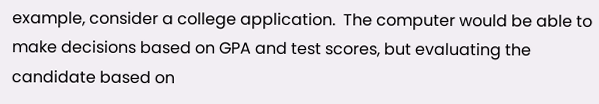example, consider a college application.  The computer would be able to make decisions based on GPA and test scores, but evaluating the candidate based on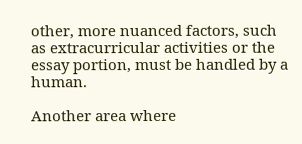other, more nuanced factors, such as extracurricular activities or the essay portion, must be handled by a human.

Another area where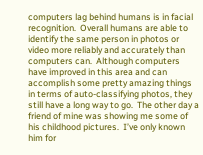computers lag behind humans is in facial recognition.  Overall humans are able to identify the same person in photos or video more reliably and accurately than computers can.  Although computers have improved in this area and can accomplish some pretty amazing things in terms of auto-classifying photos, they still have a long way to go.  The other day a friend of mine was showing me some of his childhood pictures.  I’ve only known him for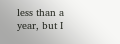less than a year, but I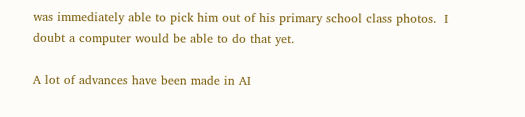was immediately able to pick him out of his primary school class photos.  I doubt a computer would be able to do that yet.

A lot of advances have been made in AI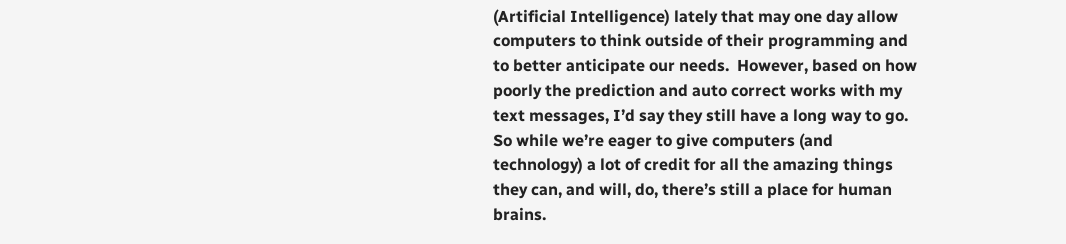(Artificial Intelligence) lately that may one day allow computers to think outside of their programming and to better anticipate our needs.  However, based on how poorly the prediction and auto correct works with my text messages, I’d say they still have a long way to go.  So while we’re eager to give computers (and technology) a lot of credit for all the amazing things they can, and will, do, there’s still a place for human brains.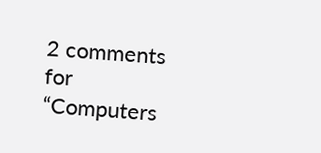2 comments for “Computers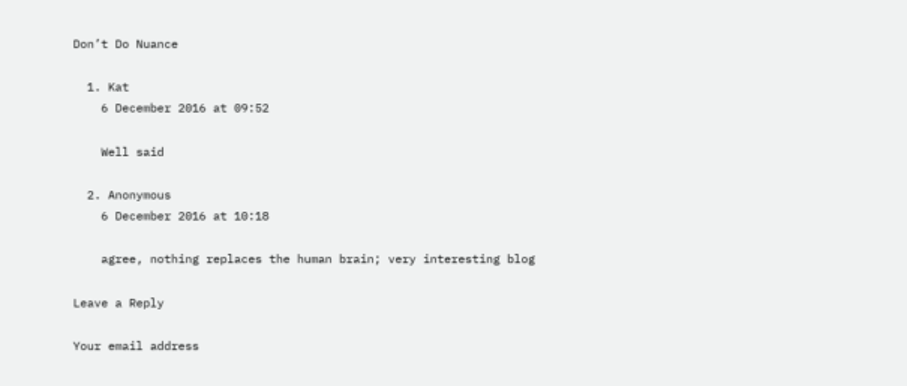Don’t Do Nuance

  1. Kat
    6 December 2016 at 09:52

    Well said

  2. Anonymous
    6 December 2016 at 10:18

    agree, nothing replaces the human brain; very interesting blog

Leave a Reply

Your email address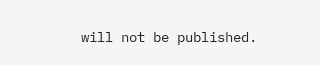will not be published.